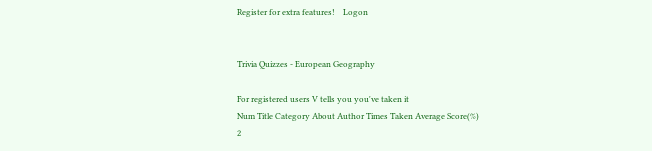Register for extra features!    Logon


Trivia Quizzes - European Geography

For registered users V tells you you've taken it
Num Title Category About Author Times Taken Average Score(%)
2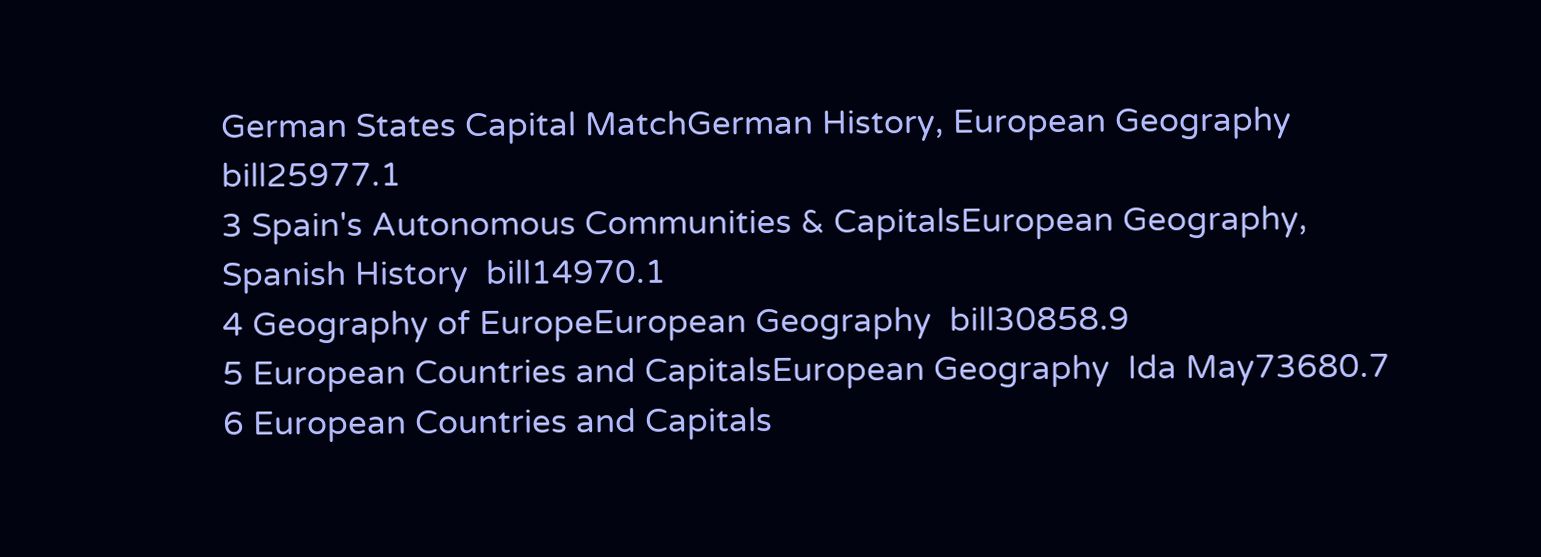German States Capital MatchGerman History, European Geography  bill25977.1
3 Spain's Autonomous Communities & CapitalsEuropean Geography, Spanish History  bill14970.1
4 Geography of EuropeEuropean Geography  bill30858.9
5 European Countries and CapitalsEuropean Geography  Ida May73680.7
6 European Countries and Capitals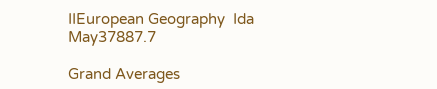IIEuropean Geography  Ida May37887.7

Grand Averages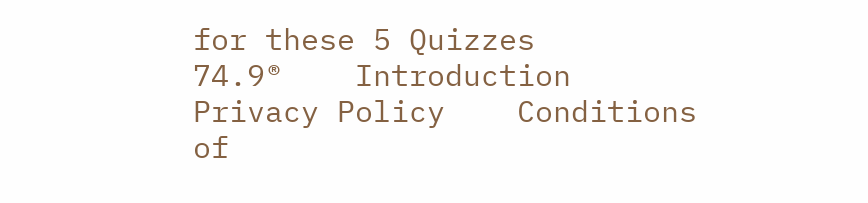for these 5 Quizzes     74.9®    Introduction    Privacy Policy    Conditions of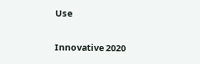Use

Innovative 2020